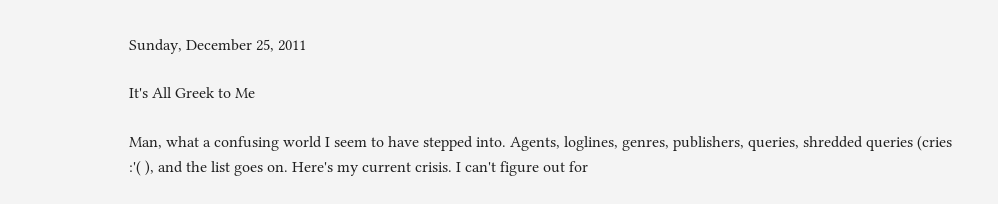Sunday, December 25, 2011

It's All Greek to Me

Man, what a confusing world I seem to have stepped into. Agents, loglines, genres, publishers, queries, shredded queries (cries :'( ), and the list goes on. Here's my current crisis. I can't figure out for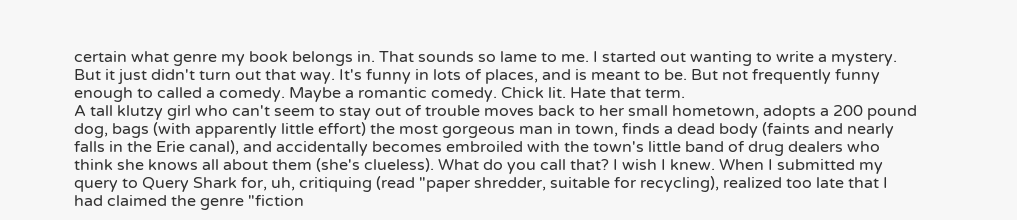certain what genre my book belongs in. That sounds so lame to me. I started out wanting to write a mystery. But it just didn't turn out that way. It's funny in lots of places, and is meant to be. But not frequently funny enough to called a comedy. Maybe a romantic comedy. Chick lit. Hate that term.
A tall klutzy girl who can't seem to stay out of trouble moves back to her small hometown, adopts a 200 pound dog, bags (with apparently little effort) the most gorgeous man in town, finds a dead body (faints and nearly falls in the Erie canal), and accidentally becomes embroiled with the town's little band of drug dealers who think she knows all about them (she's clueless). What do you call that? I wish I knew. When I submitted my query to Query Shark for, uh, critiquing (read "paper shredder, suitable for recycling), realized too late that I had claimed the genre "fiction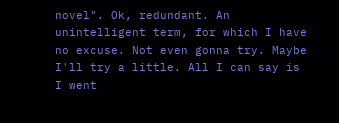novel". Ok, redundant. An unintelligent term, for which I have no excuse. Not even gonna try. Maybe I'll try a little. All I can say is I went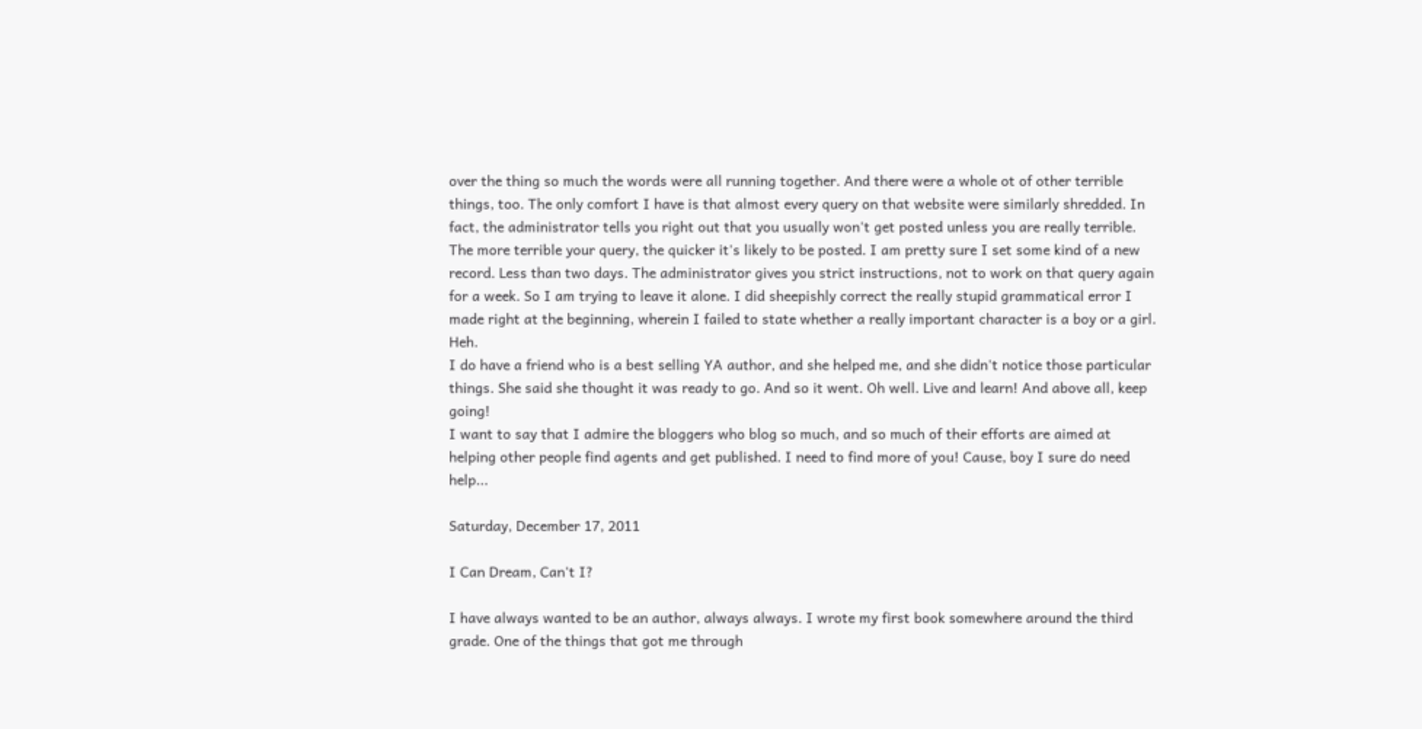over the thing so much the words were all running together. And there were a whole ot of other terrible things, too. The only comfort I have is that almost every query on that website were similarly shredded. In fact, the administrator tells you right out that you usually won't get posted unless you are really terrible. The more terrible your query, the quicker it's likely to be posted. I am pretty sure I set some kind of a new record. Less than two days. The administrator gives you strict instructions, not to work on that query again for a week. So I am trying to leave it alone. I did sheepishly correct the really stupid grammatical error I made right at the beginning, wherein I failed to state whether a really important character is a boy or a girl. Heh.
I do have a friend who is a best selling YA author, and she helped me, and she didn't notice those particular things. She said she thought it was ready to go. And so it went. Oh well. Live and learn! And above all, keep going!
I want to say that I admire the bloggers who blog so much, and so much of their efforts are aimed at helping other people find agents and get published. I need to find more of you! Cause, boy I sure do need help...

Saturday, December 17, 2011

I Can Dream, Can't I?

I have always wanted to be an author, always always. I wrote my first book somewhere around the third grade. One of the things that got me through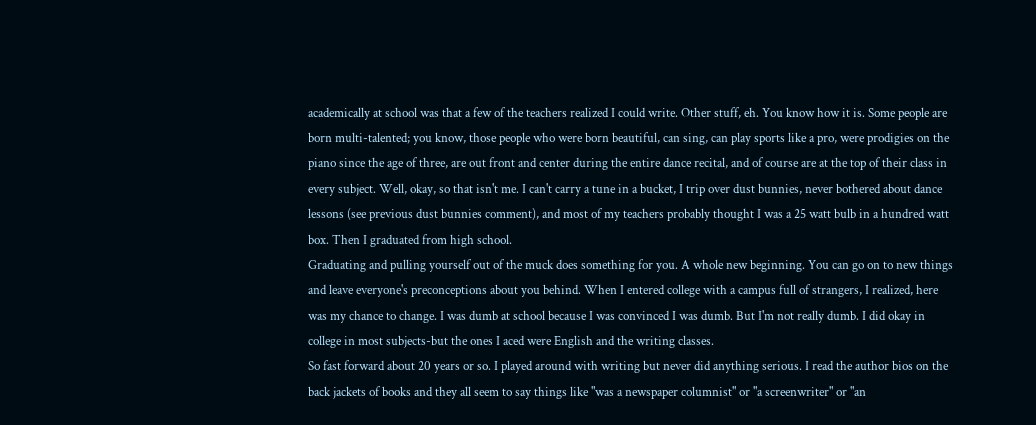academically at school was that a few of the teachers realized I could write. Other stuff, eh. You know how it is. Some people are born multi-talented; you know, those people who were born beautiful, can sing, can play sports like a pro, were prodigies on the piano since the age of three, are out front and center during the entire dance recital, and of course are at the top of their class in every subject. Well, okay, so that isn't me. I can't carry a tune in a bucket, I trip over dust bunnies, never bothered about dance lessons (see previous dust bunnies comment), and most of my teachers probably thought I was a 25 watt bulb in a hundred watt box. Then I graduated from high school.
Graduating and pulling yourself out of the muck does something for you. A whole new beginning. You can go on to new things and leave everyone's preconceptions about you behind. When I entered college with a campus full of strangers, I realized, here was my chance to change. I was dumb at school because I was convinced I was dumb. But I'm not really dumb. I did okay in college in most subjects-but the ones I aced were English and the writing classes.
So fast forward about 20 years or so. I played around with writing but never did anything serious. I read the author bios on the back jackets of books and they all seem to say things like "was a newspaper columnist" or "a screenwriter" or "an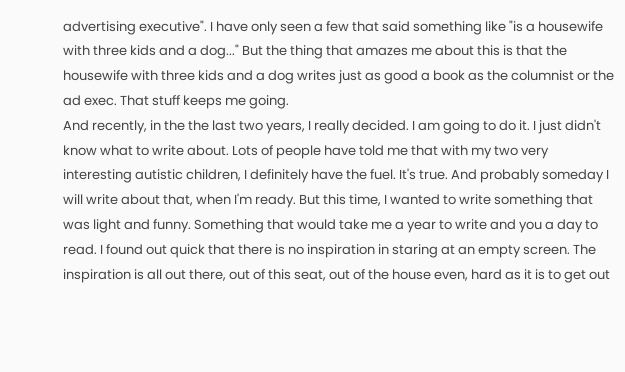advertising executive". I have only seen a few that said something like "is a housewife with three kids and a dog..." But the thing that amazes me about this is that the housewife with three kids and a dog writes just as good a book as the columnist or the ad exec. That stuff keeps me going.
And recently, in the the last two years, I really decided. I am going to do it. I just didn't know what to write about. Lots of people have told me that with my two very interesting autistic children, I definitely have the fuel. It's true. And probably someday I will write about that, when I'm ready. But this time, I wanted to write something that was light and funny. Something that would take me a year to write and you a day to read. I found out quick that there is no inspiration in staring at an empty screen. The inspiration is all out there, out of this seat, out of the house even, hard as it is to get out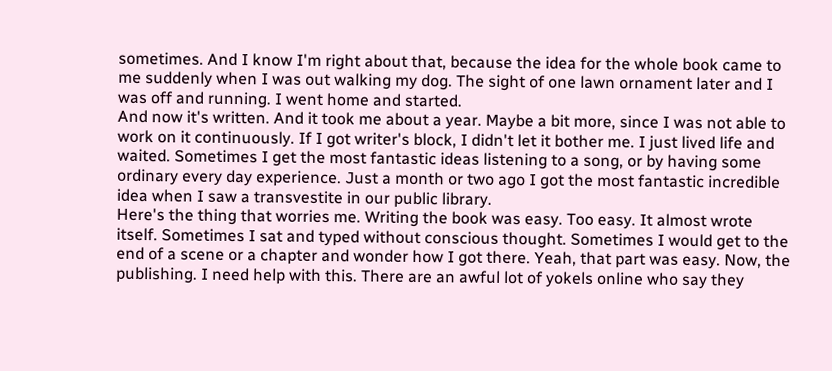sometimes. And I know I'm right about that, because the idea for the whole book came to me suddenly when I was out walking my dog. The sight of one lawn ornament later and I was off and running. I went home and started.
And now it's written. And it took me about a year. Maybe a bit more, since I was not able to work on it continuously. If I got writer's block, I didn't let it bother me. I just lived life and waited. Sometimes I get the most fantastic ideas listening to a song, or by having some ordinary every day experience. Just a month or two ago I got the most fantastic incredible idea when I saw a transvestite in our public library.
Here's the thing that worries me. Writing the book was easy. Too easy. It almost wrote itself. Sometimes I sat and typed without conscious thought. Sometimes I would get to the end of a scene or a chapter and wonder how I got there. Yeah, that part was easy. Now, the publishing. I need help with this. There are an awful lot of yokels online who say they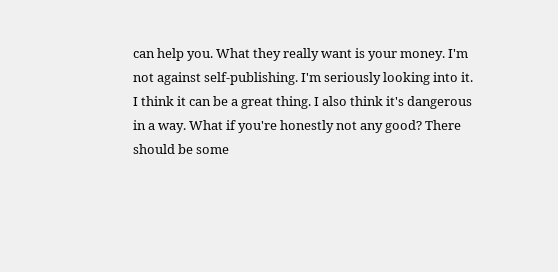can help you. What they really want is your money. I'm not against self-publishing. I'm seriously looking into it. I think it can be a great thing. I also think it's dangerous in a way. What if you're honestly not any good? There should be some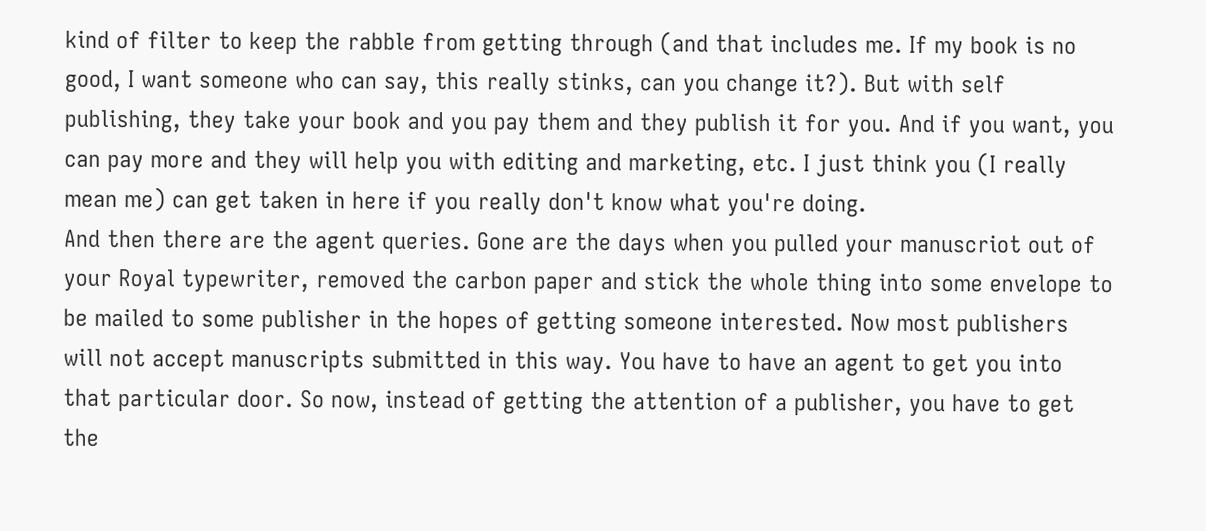kind of filter to keep the rabble from getting through (and that includes me. If my book is no good, I want someone who can say, this really stinks, can you change it?). But with self publishing, they take your book and you pay them and they publish it for you. And if you want, you can pay more and they will help you with editing and marketing, etc. I just think you (I really mean me) can get taken in here if you really don't know what you're doing.
And then there are the agent queries. Gone are the days when you pulled your manuscriot out of your Royal typewriter, removed the carbon paper and stick the whole thing into some envelope to be mailed to some publisher in the hopes of getting someone interested. Now most publishers will not accept manuscripts submitted in this way. You have to have an agent to get you into that particular door. So now, instead of getting the attention of a publisher, you have to get the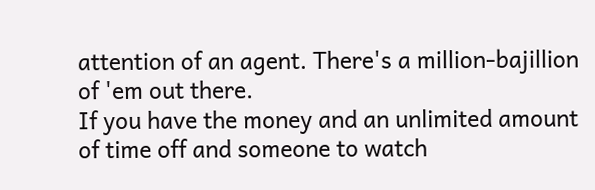attention of an agent. There's a million-bajillion of 'em out there.
If you have the money and an unlimited amount of time off and someone to watch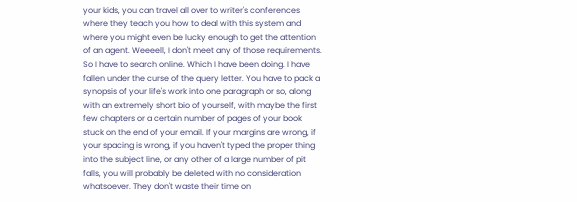your kids, you can travel all over to writer's conferences where they teach you how to deal with this system and where you might even be lucky enough to get the attention of an agent. Weeeell, I don't meet any of those requirements. So I have to search online. Which I have been doing. I have fallen under the curse of the query letter. You have to pack a synopsis of your life's work into one paragraph or so, along with an extremely short bio of yourself, with maybe the first few chapters or a certain number of pages of your book stuck on the end of your email. If your margins are wrong, if your spacing is wrong, if you haven't typed the proper thing into the subject line, or any other of a large number of pit falls, you will probably be deleted with no consideration whatsoever. They don't waste their time on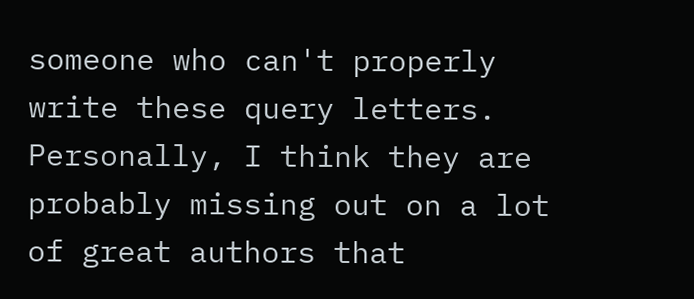someone who can't properly write these query letters. Personally, I think they are probably missing out on a lot of great authors that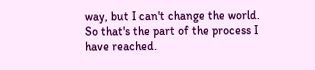way, but I can't change the world.
So that's the part of the process I have reached.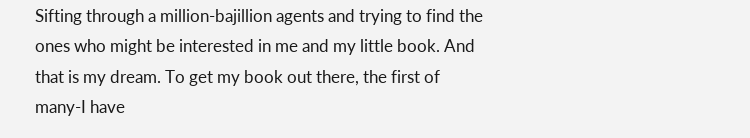Sifting through a million-bajillion agents and trying to find the ones who might be interested in me and my little book. And that is my dream. To get my book out there, the first of many-I have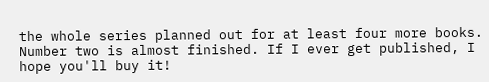the whole series planned out for at least four more books. Number two is almost finished. If I ever get published, I hope you'll buy it!